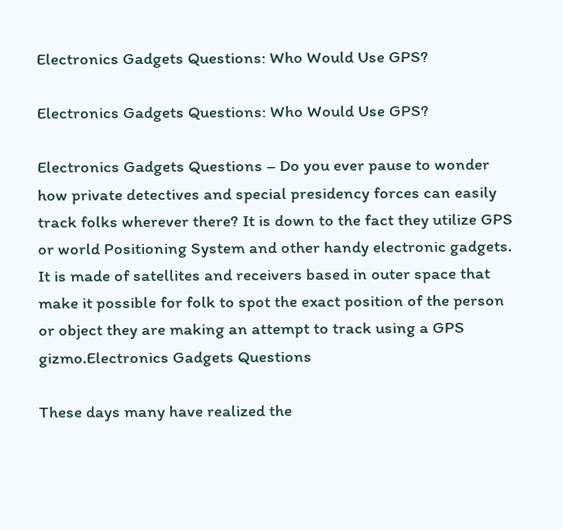Electronics Gadgets Questions: Who Would Use GPS?

Electronics Gadgets Questions: Who Would Use GPS?

Electronics Gadgets Questions – Do you ever pause to wonder how private detectives and special presidency forces can easily track folks wherever there? It is down to the fact they utilize GPS or world Positioning System and other handy electronic gadgets. It is made of satellites and receivers based in outer space that make it possible for folk to spot the exact position of the person or object they are making an attempt to track using a GPS gizmo.Electronics Gadgets Questions

These days many have realized the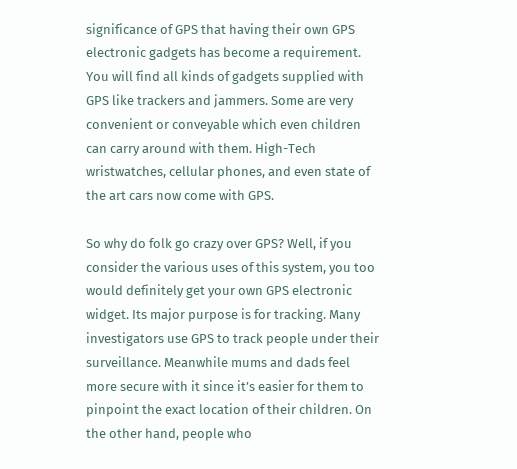significance of GPS that having their own GPS electronic gadgets has become a requirement. You will find all kinds of gadgets supplied with GPS like trackers and jammers. Some are very convenient or conveyable which even children can carry around with them. High-Tech wristwatches, cellular phones, and even state of the art cars now come with GPS.

So why do folk go crazy over GPS? Well, if you consider the various uses of this system, you too would definitely get your own GPS electronic widget. Its major purpose is for tracking. Many investigators use GPS to track people under their surveillance. Meanwhile mums and dads feel more secure with it since it’s easier for them to pinpoint the exact location of their children. On the other hand, people who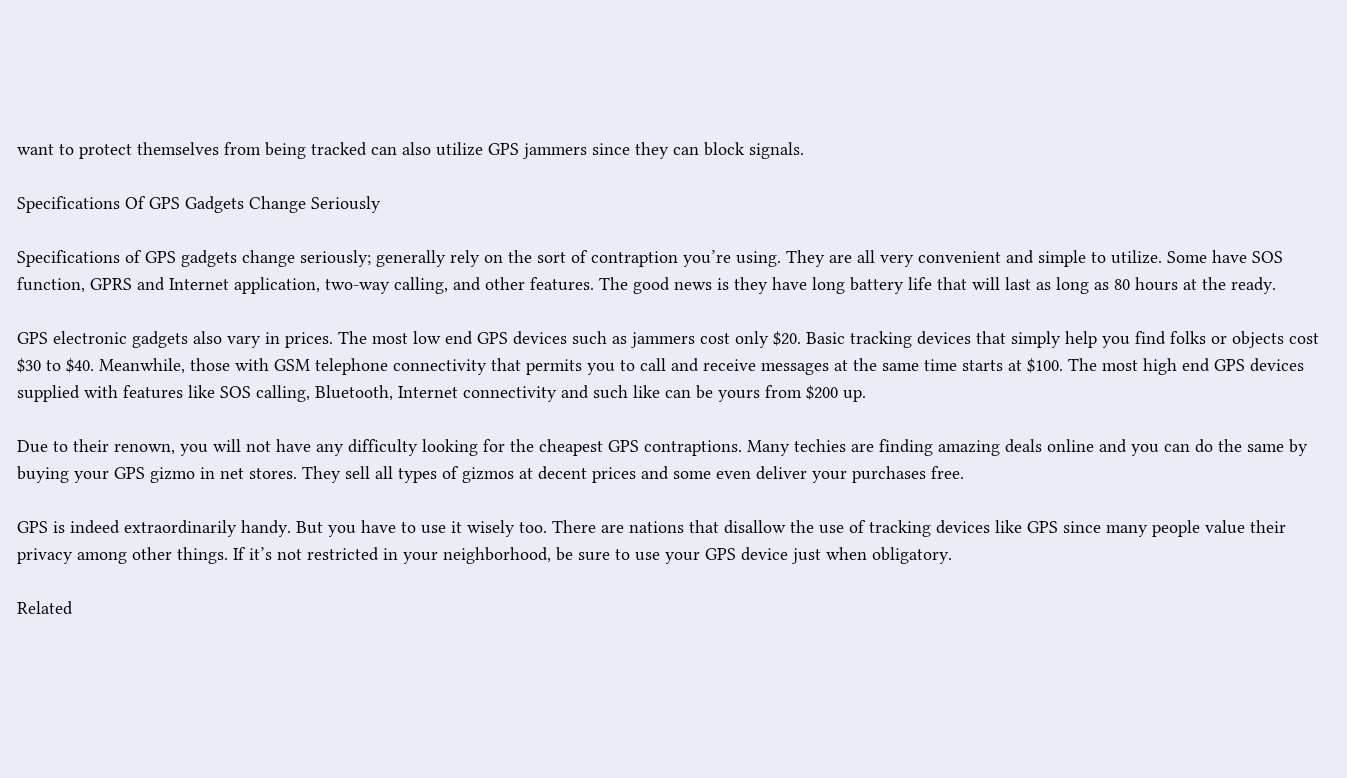want to protect themselves from being tracked can also utilize GPS jammers since they can block signals.

Specifications Of GPS Gadgets Change Seriously

Specifications of GPS gadgets change seriously; generally rely on the sort of contraption you’re using. They are all very convenient and simple to utilize. Some have SOS function, GPRS and Internet application, two-way calling, and other features. The good news is they have long battery life that will last as long as 80 hours at the ready.

GPS electronic gadgets also vary in prices. The most low end GPS devices such as jammers cost only $20. Basic tracking devices that simply help you find folks or objects cost $30 to $40. Meanwhile, those with GSM telephone connectivity that permits you to call and receive messages at the same time starts at $100. The most high end GPS devices supplied with features like SOS calling, Bluetooth, Internet connectivity and such like can be yours from $200 up.

Due to their renown, you will not have any difficulty looking for the cheapest GPS contraptions. Many techies are finding amazing deals online and you can do the same by buying your GPS gizmo in net stores. They sell all types of gizmos at decent prices and some even deliver your purchases free.

GPS is indeed extraordinarily handy. But you have to use it wisely too. There are nations that disallow the use of tracking devices like GPS since many people value their privacy among other things. If it’s not restricted in your neighborhood, be sure to use your GPS device just when obligatory.

Related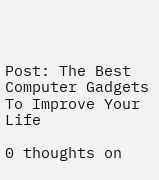Post: The Best Computer Gadgets To Improve Your Life

0 thoughts on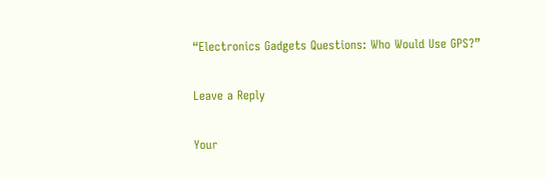“Electronics Gadgets Questions: Who Would Use GPS?”

Leave a Reply

Your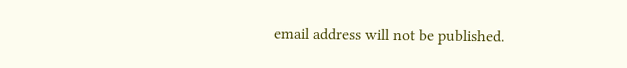email address will not be published.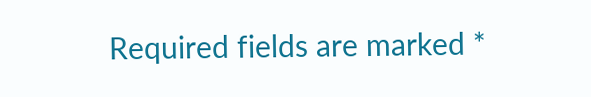Required fields are marked *